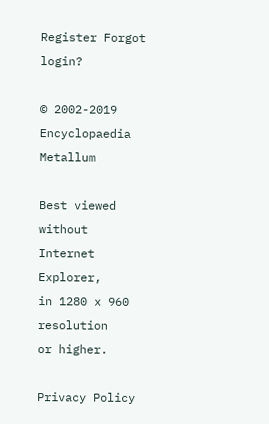Register Forgot login?

© 2002-2019
Encyclopaedia Metallum

Best viewed
without Internet Explorer,
in 1280 x 960 resolution
or higher.

Privacy Policy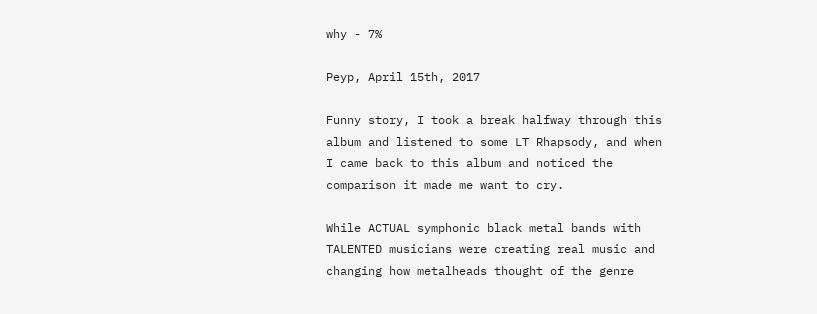why - 7%

Peyp, April 15th, 2017

Funny story, I took a break halfway through this album and listened to some LT Rhapsody, and when I came back to this album and noticed the comparison it made me want to cry.

While ACTUAL symphonic black metal bands with TALENTED musicians were creating real music and changing how metalheads thought of the genre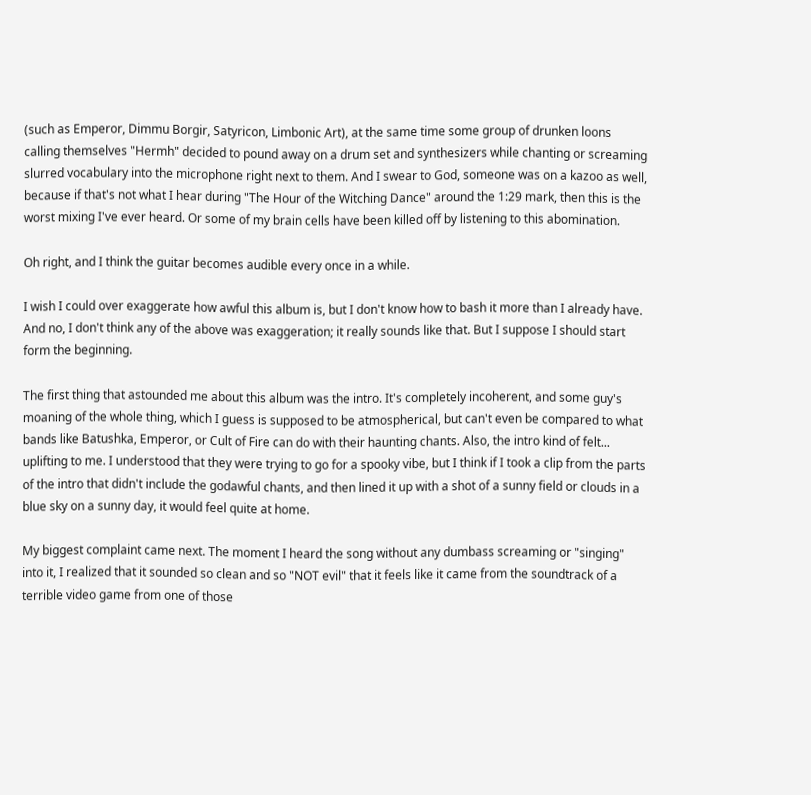(such as Emperor, Dimmu Borgir, Satyricon, Limbonic Art), at the same time some group of drunken loons calling themselves "Hermh" decided to pound away on a drum set and synthesizers while chanting or screaming slurred vocabulary into the microphone right next to them. And I swear to God, someone was on a kazoo as well, because if that's not what I hear during "The Hour of the Witching Dance" around the 1:29 mark, then this is the worst mixing I've ever heard. Or some of my brain cells have been killed off by listening to this abomination.

Oh right, and I think the guitar becomes audible every once in a while.

I wish I could over exaggerate how awful this album is, but I don't know how to bash it more than I already have. And no, I don't think any of the above was exaggeration; it really sounds like that. But I suppose I should start form the beginning.

The first thing that astounded me about this album was the intro. It's completely incoherent, and some guy's moaning of the whole thing, which I guess is supposed to be atmospherical, but can't even be compared to what bands like Batushka, Emperor, or Cult of Fire can do with their haunting chants. Also, the intro kind of felt... uplifting to me. I understood that they were trying to go for a spooky vibe, but I think if I took a clip from the parts of the intro that didn't include the godawful chants, and then lined it up with a shot of a sunny field or clouds in a blue sky on a sunny day, it would feel quite at home.

My biggest complaint came next. The moment I heard the song without any dumbass screaming or "singing" into it, I realized that it sounded so clean and so "NOT evil" that it feels like it came from the soundtrack of a terrible video game from one of those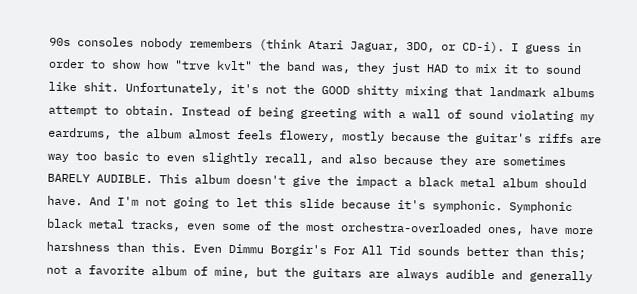90s consoles nobody remembers (think Atari Jaguar, 3DO, or CD-i). I guess in order to show how "trve kvlt" the band was, they just HAD to mix it to sound like shit. Unfortunately, it's not the GOOD shitty mixing that landmark albums attempt to obtain. Instead of being greeting with a wall of sound violating my eardrums, the album almost feels flowery, mostly because the guitar's riffs are way too basic to even slightly recall, and also because they are sometimes BARELY AUDIBLE. This album doesn't give the impact a black metal album should have. And I'm not going to let this slide because it's symphonic. Symphonic black metal tracks, even some of the most orchestra-overloaded ones, have more harshness than this. Even Dimmu Borgir's For All Tid sounds better than this; not a favorite album of mine, but the guitars are always audible and generally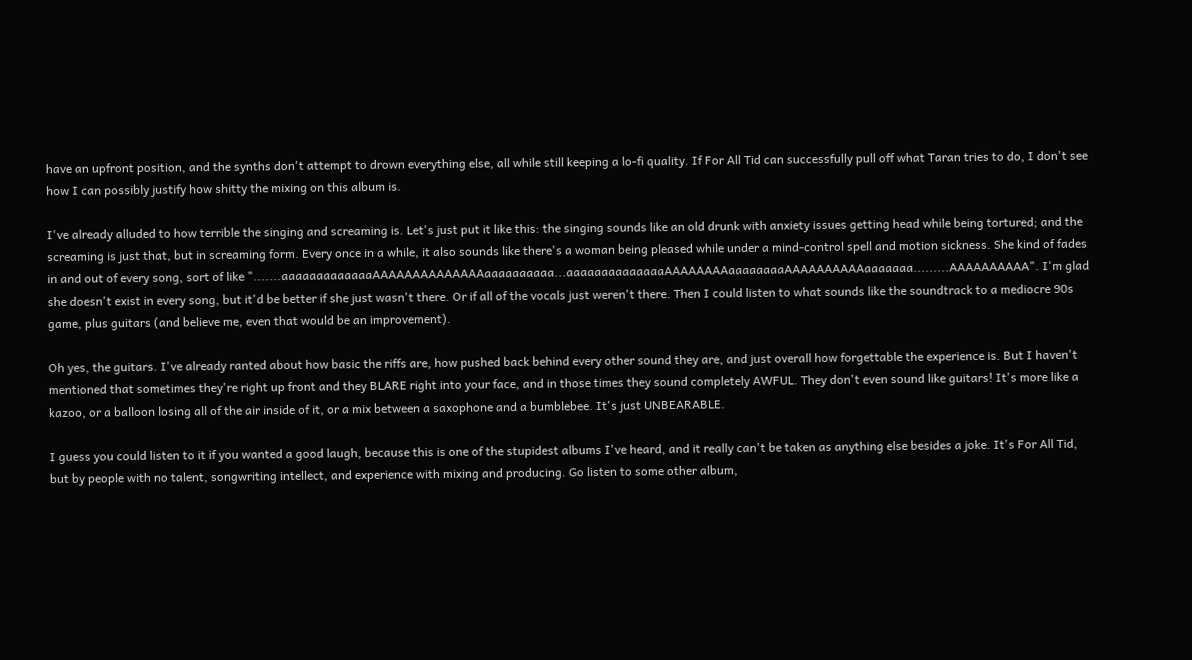have an upfront position, and the synths don't attempt to drown everything else, all while still keeping a lo-fi quality. If For All Tid can successfully pull off what Taran tries to do, I don't see how I can possibly justify how shitty the mixing on this album is.

I've already alluded to how terrible the singing and screaming is. Let's just put it like this: the singing sounds like an old drunk with anxiety issues getting head while being tortured; and the screaming is just that, but in screaming form. Every once in a while, it also sounds like there's a woman being pleased while under a mind-control spell and motion sickness. She kind of fades in and out of every song, sort of like ".......aaaaaaaaaaaaaAAAAAAAAAAAAAAaaaaaaaaaa...aaaaaaaaaaaaaaAAAAAAAAaaaaaaaaAAAAAAAAAAaaaaaaa.........AAAAAAAAAA". I'm glad she doesn't exist in every song, but it'd be better if she just wasn't there. Or if all of the vocals just weren't there. Then I could listen to what sounds like the soundtrack to a mediocre 90s game, plus guitars (and believe me, even that would be an improvement).

Oh yes, the guitars. I've already ranted about how basic the riffs are, how pushed back behind every other sound they are, and just overall how forgettable the experience is. But I haven't mentioned that sometimes they're right up front and they BLARE right into your face, and in those times they sound completely AWFUL. They don't even sound like guitars! It's more like a kazoo, or a balloon losing all of the air inside of it, or a mix between a saxophone and a bumblebee. It's just UNBEARABLE.

I guess you could listen to it if you wanted a good laugh, because this is one of the stupidest albums I've heard, and it really can't be taken as anything else besides a joke. It's For All Tid, but by people with no talent, songwriting intellect, and experience with mixing and producing. Go listen to some other album,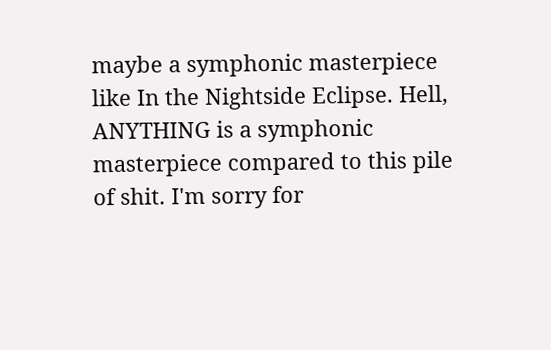maybe a symphonic masterpiece like In the Nightside Eclipse. Hell, ANYTHING is a symphonic masterpiece compared to this pile of shit. I'm sorry for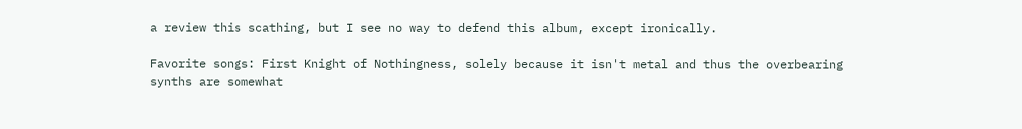a review this scathing, but I see no way to defend this album, except ironically.

Favorite songs: First Knight of Nothingness, solely because it isn't metal and thus the overbearing synths are somewhat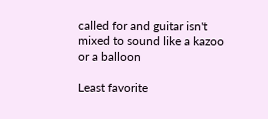called for and guitar isn't mixed to sound like a kazoo or a balloon

Least favorite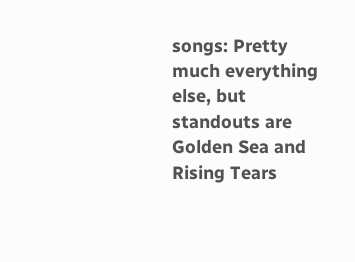songs: Pretty much everything else, but standouts are Golden Sea and Rising Tears